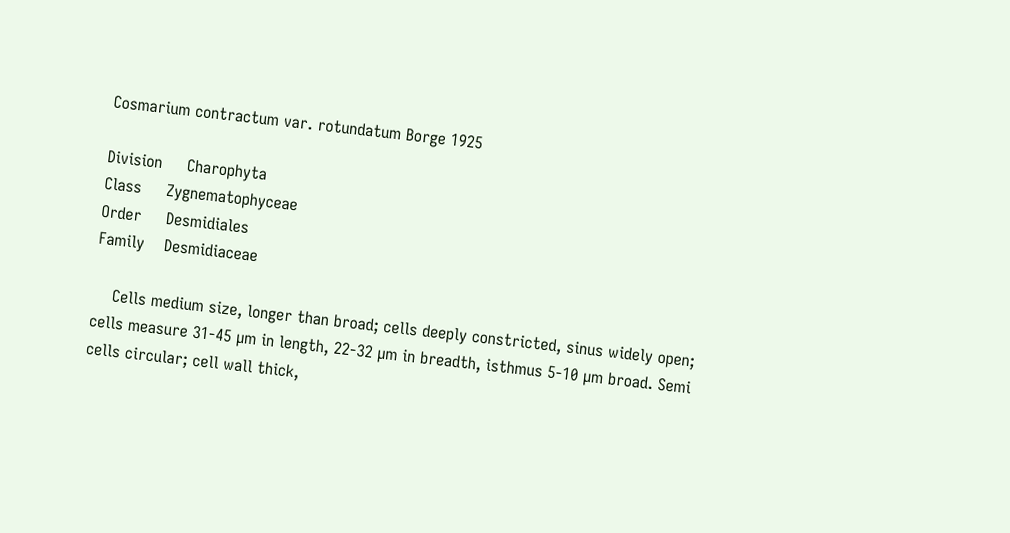Cosmarium contractum var. rotundatum Borge 1925

Division     Charophyta
Class     Zygnematophyceae
Order     Desmidiales
Family    Desmidiaceae

    Cells medium size, longer than broad; cells deeply constricted, sinus widely open; cells measure 31-45 µm in length, 22-32 µm in breadth, isthmus 5-10 µm broad. Semi cells circular; cell wall thick,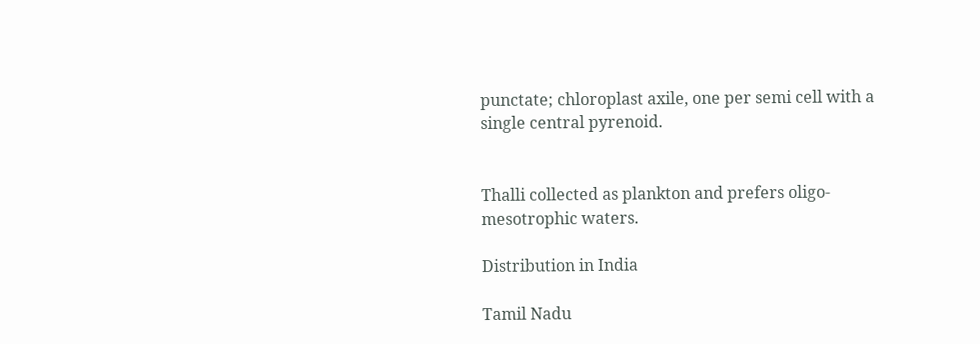punctate; chloroplast axile, one per semi cell with a single central pyrenoid.


Thalli collected as plankton and prefers oligo-mesotrophic waters.

Distribution in India

Tamil Nadu